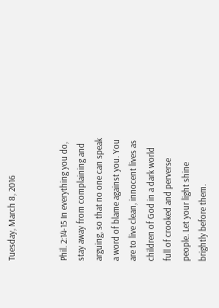Tuesday, March 8, 2016


Phil. 2:14-15 In everything you do, stay away from complaining and arguing, so that no one can speak a word of blame against you. You are to live clean, innocent lives as children of God in a dark world full of crooked and perverse people. Let your light shine brightly before them.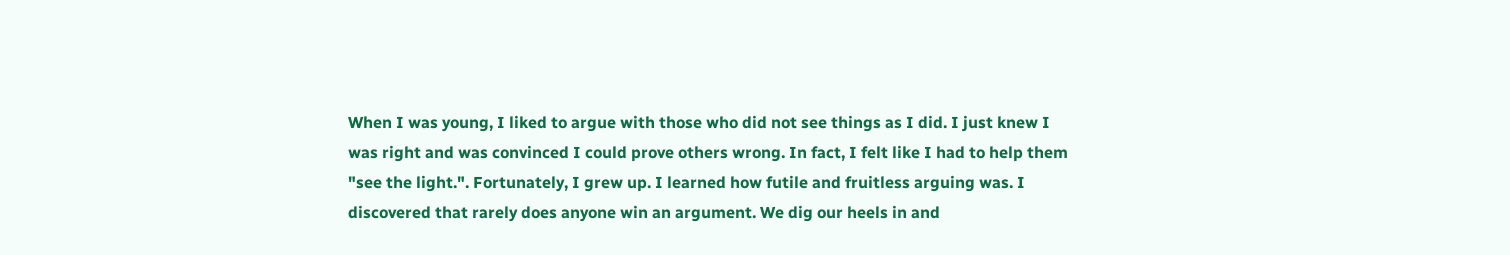When I was young, I liked to argue with those who did not see things as I did. I just knew I was right and was convinced I could prove others wrong. In fact, I felt like I had to help them "see the light.". Fortunately, I grew up. I learned how futile and fruitless arguing was. I discovered that rarely does anyone win an argument. We dig our heels in and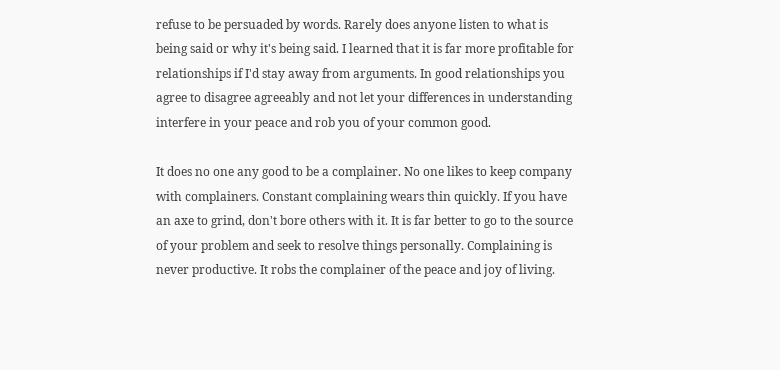refuse to be persuaded by words. Rarely does anyone listen to what is being said or why it's being said. I learned that it is far more profitable for relationships if I'd stay away from arguments. In good relationships you agree to disagree agreeably and not let your differences in understanding interfere in your peace and rob you of your common good.

It does no one any good to be a complainer. No one likes to keep company with complainers. Constant complaining wears thin quickly. If you have an axe to grind, don't bore others with it. It is far better to go to the source of your problem and seek to resolve things personally. Complaining is never productive. It robs the complainer of the peace and joy of living.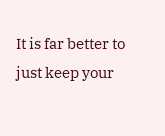It is far better to just keep your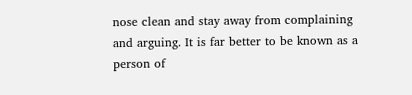nose clean and stay away from complaining and arguing. It is far better to be known as a person of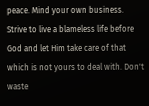peace. Mind your own business. Strive to live a blameless life before God and let Him take care of that which is not yours to deal with. Don't waste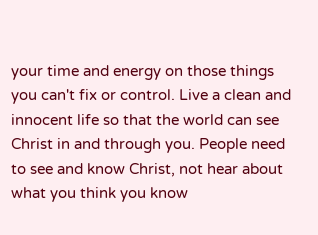your time and energy on those things you can't fix or control. Live a clean and innocent life so that the world can see Christ in and through you. People need to see and know Christ, not hear about what you think you know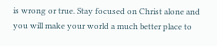is wrong or true. Stay focused on Christ alone and you will make your world a much better place to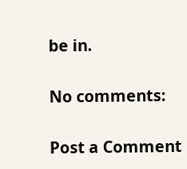be in.

No comments:

Post a Comment